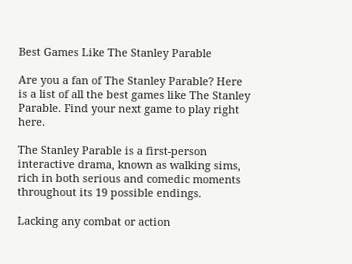Best Games Like The Stanley Parable

Are you a fan of The Stanley Parable? Here is a list of all the best games like The Stanley Parable. Find your next game to play right here.

The Stanley Parable is a first-person interactive drama, known as walking sims, rich in both serious and comedic moments throughout its 19 possible endings.

Lacking any combat or action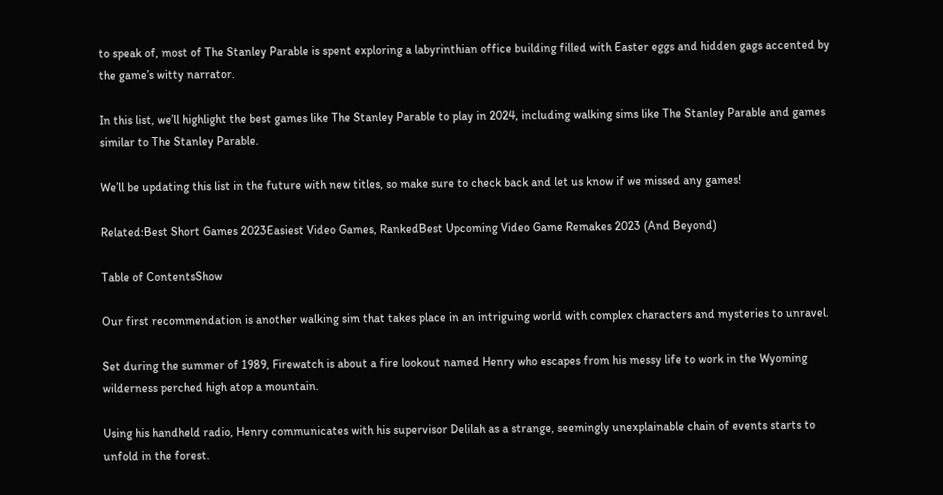to speak of, most of The Stanley Parable is spent exploring a labyrinthian office building filled with Easter eggs and hidden gags accented by the game’s witty narrator.

In this list, we’ll highlight the best games like The Stanley Parable to play in 2024, including walking sims like The Stanley Parable and games similar to The Stanley Parable.

We’ll be updating this list in the future with new titles, so make sure to check back and let us know if we missed any games!

Related:Best Short Games 2023Easiest Video Games, RankedBest Upcoming Video Game Remakes 2023 (And Beyond)

Table of ContentsShow

Our first recommendation is another walking sim that takes place in an intriguing world with complex characters and mysteries to unravel.

Set during the summer of 1989, Firewatch is about a fire lookout named Henry who escapes from his messy life to work in the Wyoming wilderness perched high atop a mountain.

Using his handheld radio, Henry communicates with his supervisor Delilah as a strange, seemingly unexplainable chain of events starts to unfold in the forest.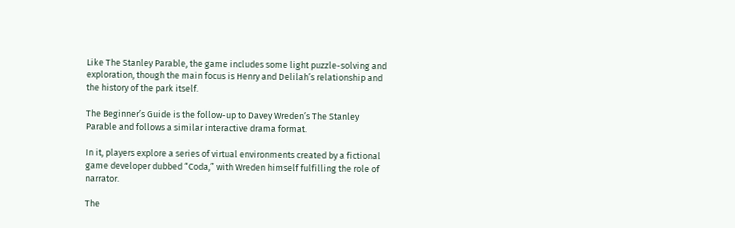Like The Stanley Parable, the game includes some light puzzle-solving and exploration, though the main focus is Henry and Delilah’s relationship and the history of the park itself.

The Beginner’s Guide is the follow-up to Davey Wreden’s The Stanley Parable and follows a similar interactive drama format.

In it, players explore a series of virtual environments created by a fictional game developer dubbed “Coda,” with Wreden himself fulfilling the role of narrator.

The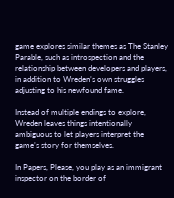game explores similar themes as The Stanley Parable, such as introspection and the relationship between developers and players, in addition to Wreden’s own struggles adjusting to his newfound fame.

Instead of multiple endings to explore, Wreden leaves things intentionally ambiguous to let players interpret the game’s story for themselves.

In Papers, Please, you play as an immigrant inspector on the border of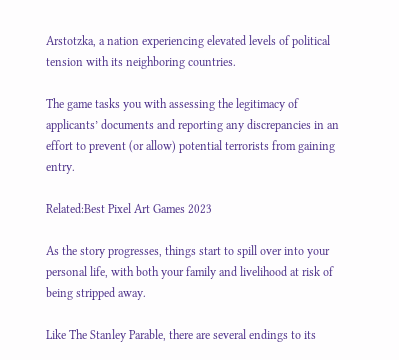Arstotzka, a nation experiencing elevated levels of political tension with its neighboring countries.

The game tasks you with assessing the legitimacy of applicants’ documents and reporting any discrepancies in an effort to prevent (or allow) potential terrorists from gaining entry.

Related:Best Pixel Art Games 2023

As the story progresses, things start to spill over into your personal life, with both your family and livelihood at risk of being stripped away.

Like The Stanley Parable, there are several endings to its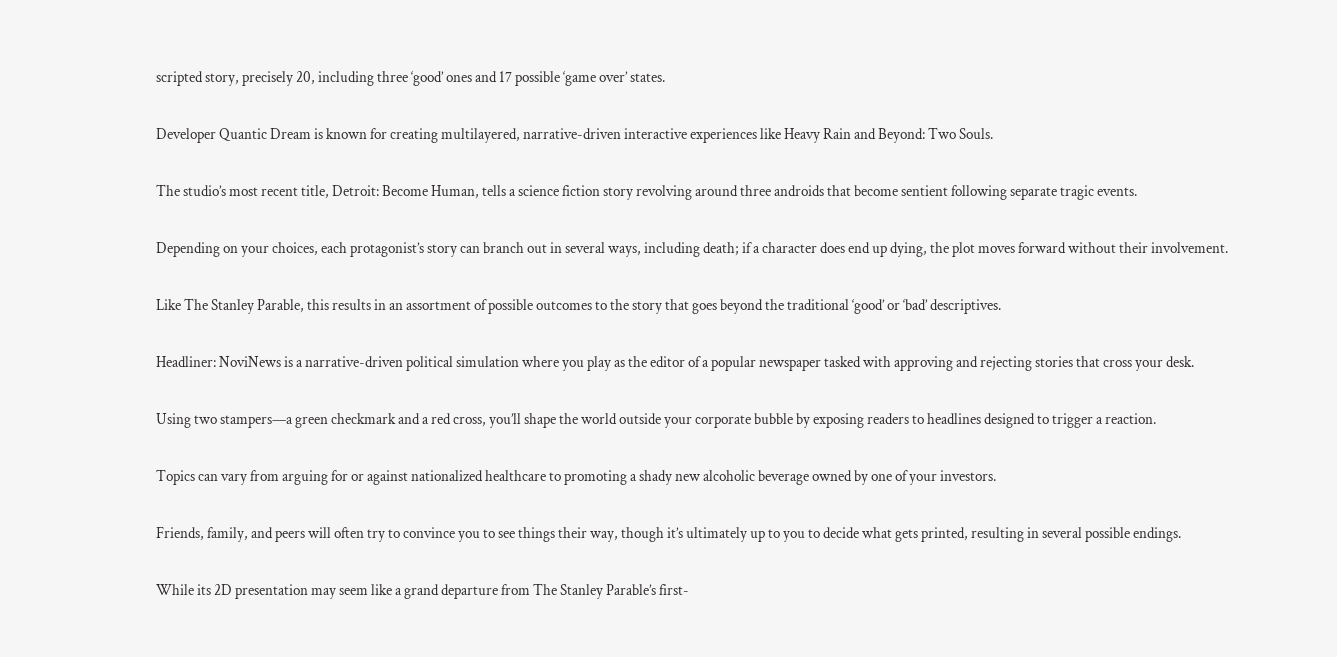scripted story, precisely 20, including three ‘good’ ones and 17 possible ‘game over’ states.

Developer Quantic Dream is known for creating multilayered, narrative-driven interactive experiences like Heavy Rain and Beyond: Two Souls.

The studio’s most recent title, Detroit: Become Human, tells a science fiction story revolving around three androids that become sentient following separate tragic events.

Depending on your choices, each protagonist’s story can branch out in several ways, including death; if a character does end up dying, the plot moves forward without their involvement.

Like The Stanley Parable, this results in an assortment of possible outcomes to the story that goes beyond the traditional ‘good’ or ‘bad’ descriptives.

Headliner: NoviNews is a narrative-driven political simulation where you play as the editor of a popular newspaper tasked with approving and rejecting stories that cross your desk.

Using two stampers—a green checkmark and a red cross, you’ll shape the world outside your corporate bubble by exposing readers to headlines designed to trigger a reaction.

Topics can vary from arguing for or against nationalized healthcare to promoting a shady new alcoholic beverage owned by one of your investors.

Friends, family, and peers will often try to convince you to see things their way, though it’s ultimately up to you to decide what gets printed, resulting in several possible endings.

While its 2D presentation may seem like a grand departure from The Stanley Parable’s first-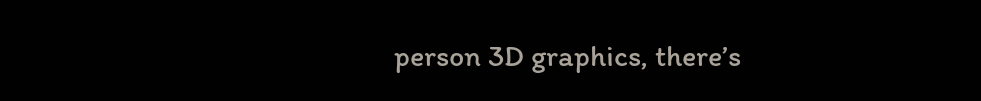person 3D graphics, there’s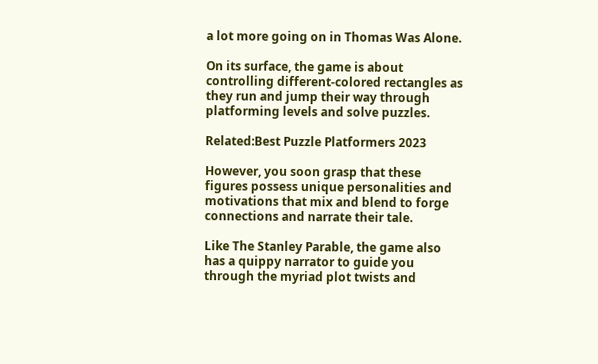a lot more going on in Thomas Was Alone.

On its surface, the game is about controlling different-colored rectangles as they run and jump their way through platforming levels and solve puzzles.

Related:Best Puzzle Platformers 2023

However, you soon grasp that these figures possess unique personalities and motivations that mix and blend to forge connections and narrate their tale.

Like The Stanley Parable, the game also has a quippy narrator to guide you through the myriad plot twists and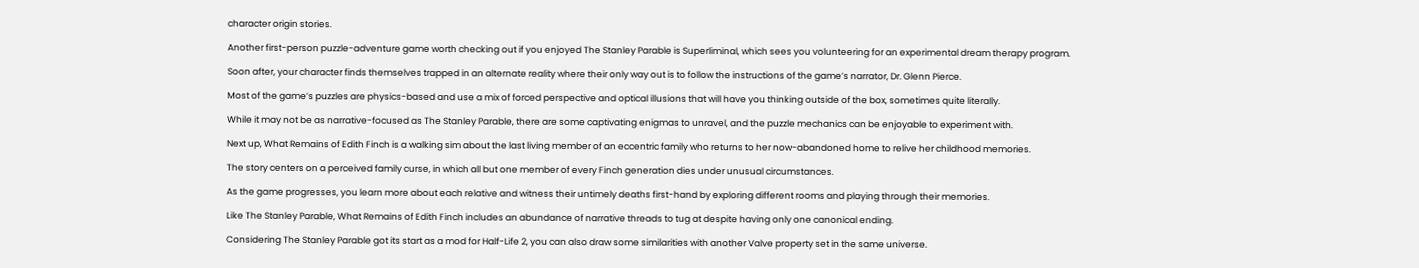character origin stories.

Another first-person puzzle-adventure game worth checking out if you enjoyed The Stanley Parable is Superliminal, which sees you volunteering for an experimental dream therapy program.

Soon after, your character finds themselves trapped in an alternate reality where their only way out is to follow the instructions of the game’s narrator, Dr. Glenn Pierce.

Most of the game’s puzzles are physics-based and use a mix of forced perspective and optical illusions that will have you thinking outside of the box, sometimes quite literally.

While it may not be as narrative-focused as The Stanley Parable, there are some captivating enigmas to unravel, and the puzzle mechanics can be enjoyable to experiment with.

Next up, What Remains of Edith Finch is a walking sim about the last living member of an eccentric family who returns to her now-abandoned home to relive her childhood memories.

The story centers on a perceived family curse, in which all but one member of every Finch generation dies under unusual circumstances.

As the game progresses, you learn more about each relative and witness their untimely deaths first-hand by exploring different rooms and playing through their memories.

Like The Stanley Parable, What Remains of Edith Finch includes an abundance of narrative threads to tug at despite having only one canonical ending.

Considering The Stanley Parable got its start as a mod for Half-Life 2, you can also draw some similarities with another Valve property set in the same universe.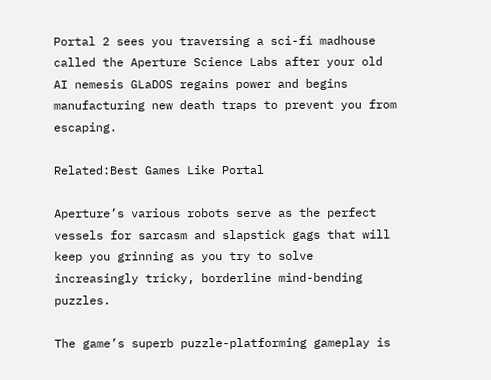Portal 2 sees you traversing a sci-fi madhouse called the Aperture Science Labs after your old AI nemesis GLaDOS regains power and begins manufacturing new death traps to prevent you from escaping.

Related:Best Games Like Portal

Aperture’s various robots serve as the perfect vessels for sarcasm and slapstick gags that will keep you grinning as you try to solve increasingly tricky, borderline mind-bending puzzles.

The game’s superb puzzle-platforming gameplay is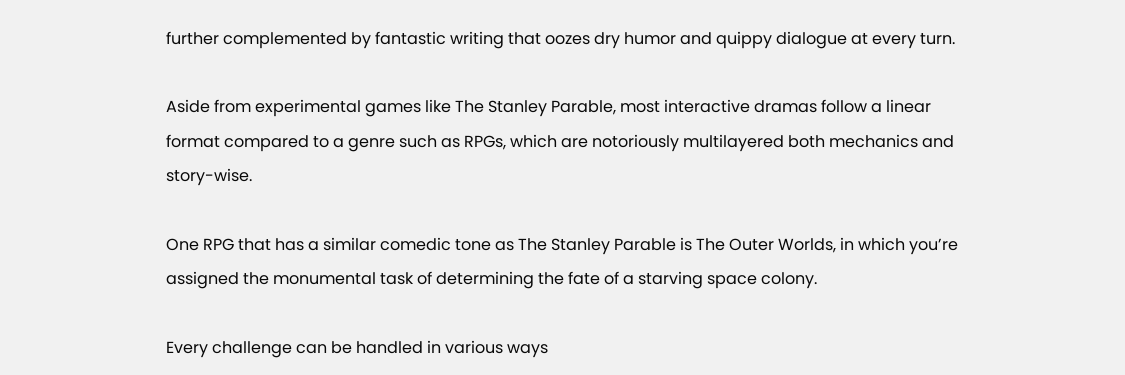further complemented by fantastic writing that oozes dry humor and quippy dialogue at every turn.

Aside from experimental games like The Stanley Parable, most interactive dramas follow a linear format compared to a genre such as RPGs, which are notoriously multilayered both mechanics and story-wise.

One RPG that has a similar comedic tone as The Stanley Parable is The Outer Worlds, in which you’re assigned the monumental task of determining the fate of a starving space colony.

Every challenge can be handled in various ways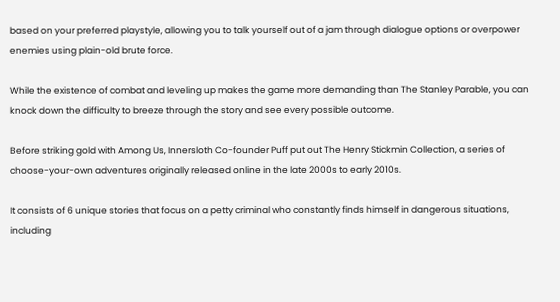based on your preferred playstyle, allowing you to talk yourself out of a jam through dialogue options or overpower enemies using plain-old brute force.

While the existence of combat and leveling up makes the game more demanding than The Stanley Parable, you can knock down the difficulty to breeze through the story and see every possible outcome.

Before striking gold with Among Us, Innersloth Co-founder Puff put out The Henry Stickmin Collection, a series of choose-your-own adventures originally released online in the late 2000s to early 2010s.

It consists of 6 unique stories that focus on a petty criminal who constantly finds himself in dangerous situations, including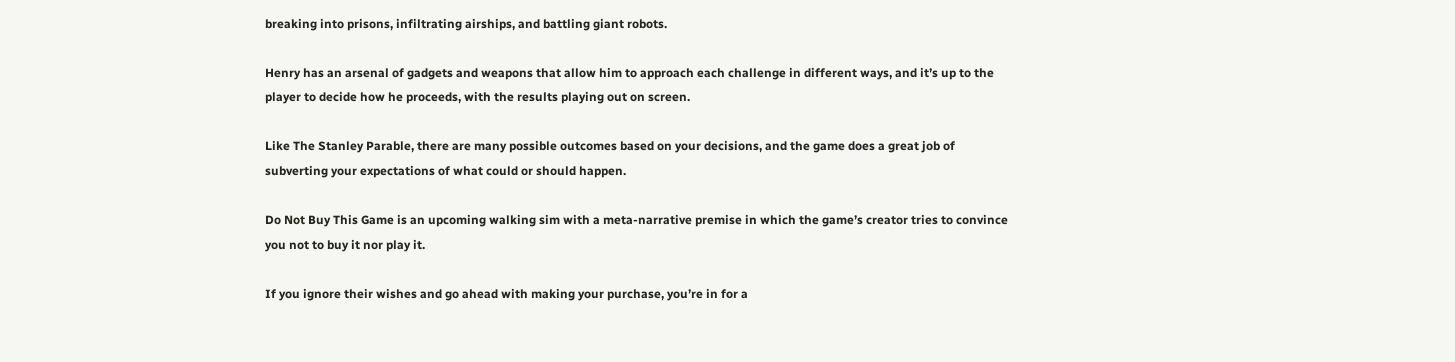breaking into prisons, infiltrating airships, and battling giant robots.

Henry has an arsenal of gadgets and weapons that allow him to approach each challenge in different ways, and it’s up to the player to decide how he proceeds, with the results playing out on screen.

Like The Stanley Parable, there are many possible outcomes based on your decisions, and the game does a great job of subverting your expectations of what could or should happen.

Do Not Buy This Game is an upcoming walking sim with a meta-narrative premise in which the game’s creator tries to convince you not to buy it nor play it.

If you ignore their wishes and go ahead with making your purchase, you’re in for a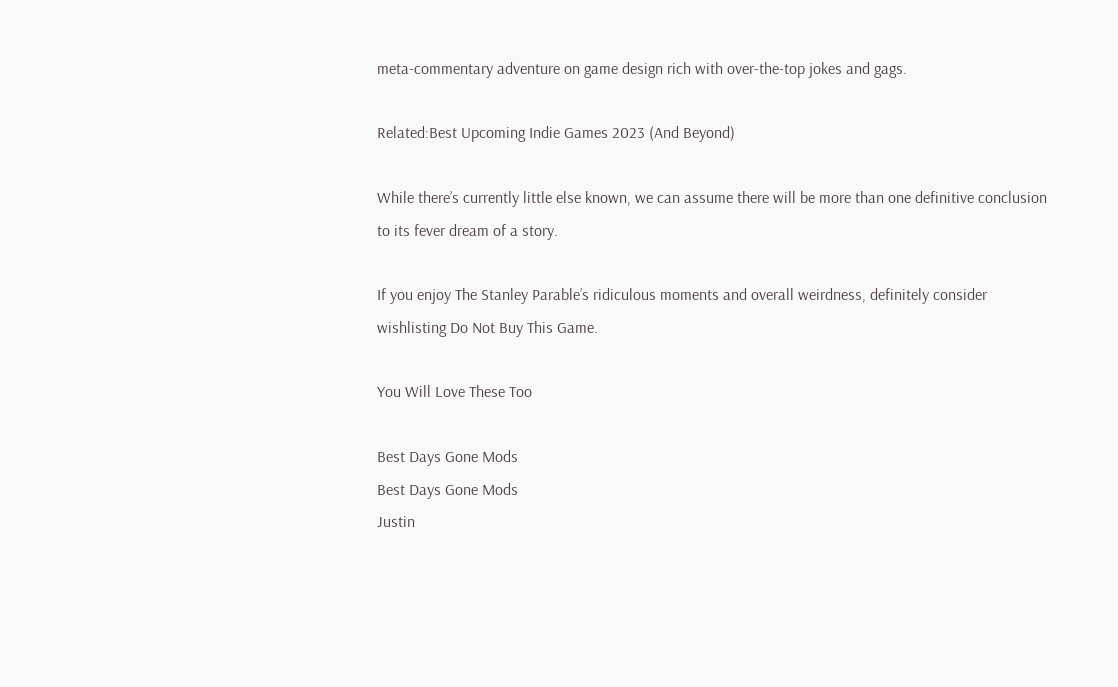meta-commentary adventure on game design rich with over-the-top jokes and gags.

Related:Best Upcoming Indie Games 2023 (And Beyond)

While there’s currently little else known, we can assume there will be more than one definitive conclusion to its fever dream of a story.

If you enjoy The Stanley Parable’s ridiculous moments and overall weirdness, definitely consider wishlisting Do Not Buy This Game.

You Will Love These Too

Best Days Gone Mods
Best Days Gone Mods
Justin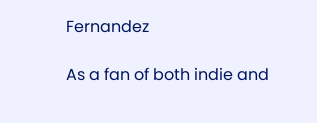Fernandez

As a fan of both indie and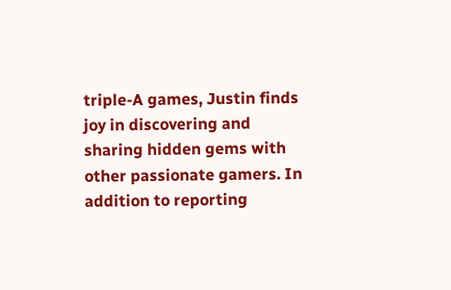triple-A games, Justin finds joy in discovering and sharing hidden gems with other passionate gamers. In addition to reporting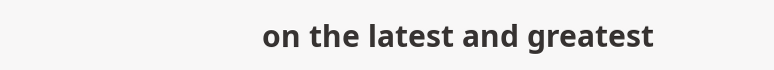on the latest and greatest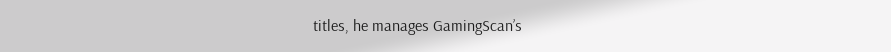titles, he manages GamingScan’s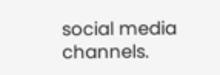social media channels.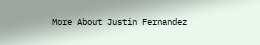More About Justin Fernandez